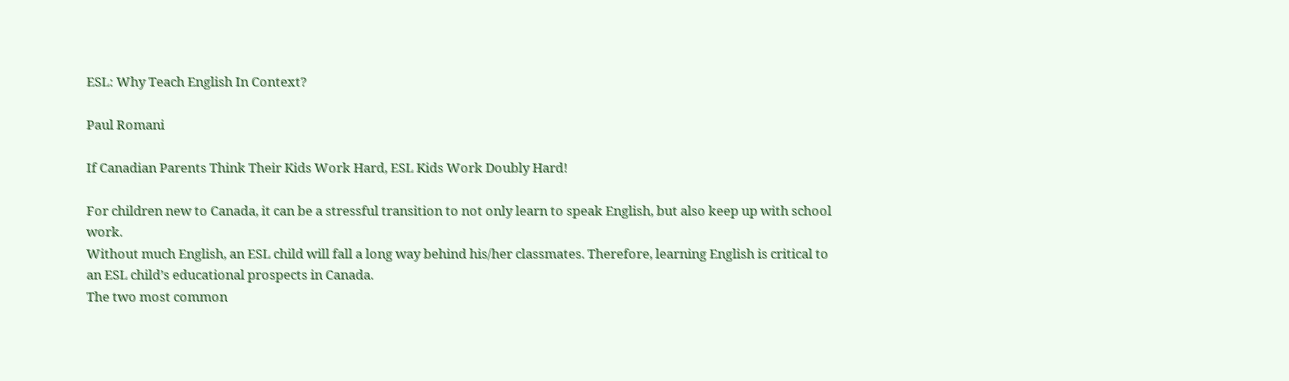ESL: Why Teach English In Context?

Paul Romani

If Canadian Parents Think Their Kids Work Hard, ESL Kids Work Doubly Hard!

For children new to Canada, it can be a stressful transition to not only learn to speak English, but also keep up with school work.
Without much English, an ESL child will fall a long way behind his/her classmates. Therefore, learning English is critical to an ESL child’s educational prospects in Canada.
The two most common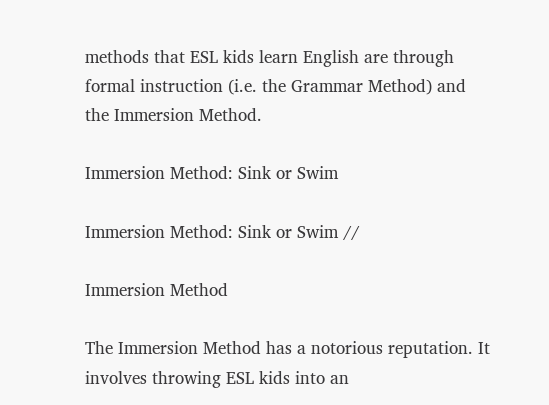methods that ESL kids learn English are through formal instruction (i.e. the Grammar Method) and the Immersion Method.

Immersion Method: Sink or Swim

Immersion Method: Sink or Swim //

Immersion Method

The Immersion Method has a notorious reputation. It involves throwing ESL kids into an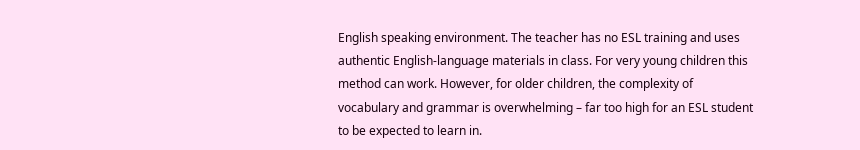English speaking environment. The teacher has no ESL training and uses authentic English-language materials in class. For very young children this method can work. However, for older children, the complexity of vocabulary and grammar is overwhelming – far too high for an ESL student to be expected to learn in.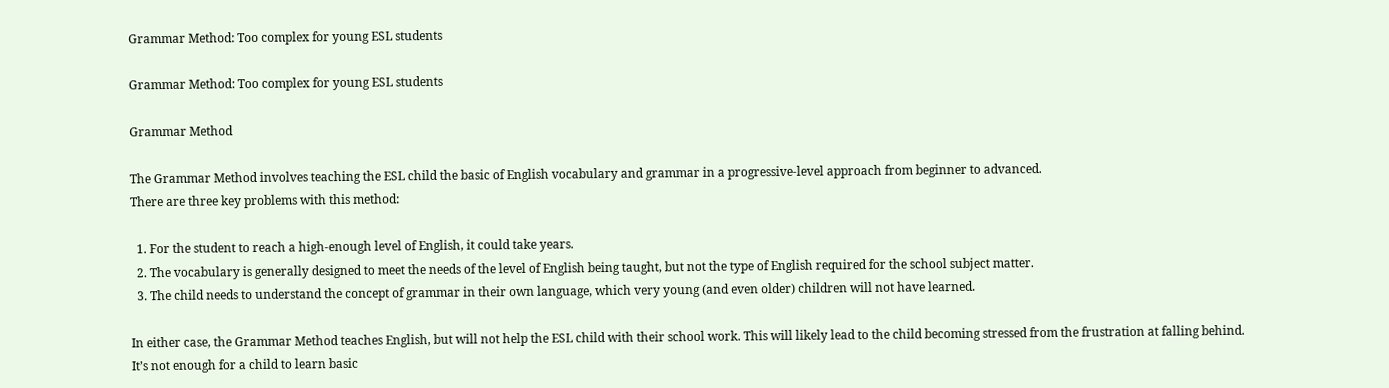Grammar Method: Too complex for young ESL students

Grammar Method: Too complex for young ESL students

Grammar Method

The Grammar Method involves teaching the ESL child the basic of English vocabulary and grammar in a progressive-level approach from beginner to advanced.
There are three key problems with this method:

  1. For the student to reach a high-enough level of English, it could take years.
  2. The vocabulary is generally designed to meet the needs of the level of English being taught, but not the type of English required for the school subject matter.
  3. The child needs to understand the concept of grammar in their own language, which very young (and even older) children will not have learned.

In either case, the Grammar Method teaches English, but will not help the ESL child with their school work. This will likely lead to the child becoming stressed from the frustration at falling behind.
It’s not enough for a child to learn basic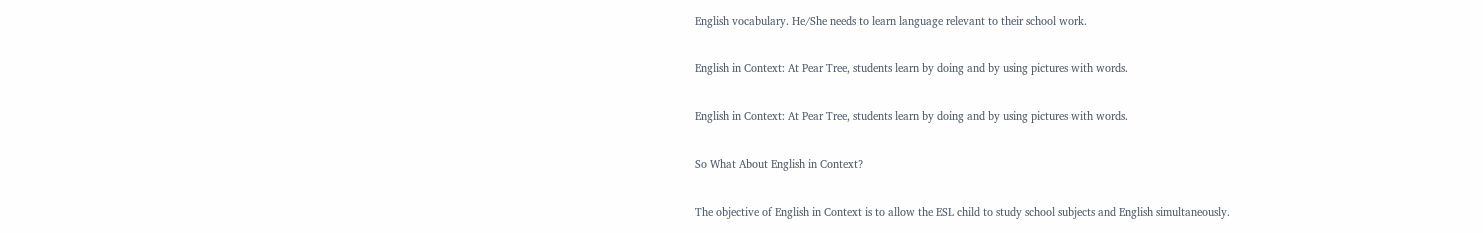English vocabulary. He/She needs to learn language relevant to their school work.

English in Context: At Pear Tree, students learn by doing and by using pictures with words.

English in Context: At Pear Tree, students learn by doing and by using pictures with words.

So What About English in Context?

The objective of English in Context is to allow the ESL child to study school subjects and English simultaneously.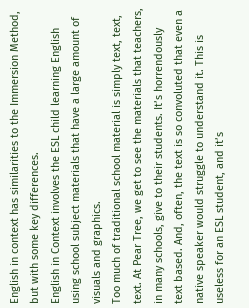English in context has similarities to the Immersion Method, but with some key differences.
English in Context involves the ESL child learning English using school subject materials that have a large amount of visuals and graphics.
Too much of traditional school material is simply text, text, text. At Pear Tree, we get to see the materials that teachers, in many schools, give to their students. It’s horrendously text based. And, often, the text is so convoluted that even a native speaker would struggle to understand it. This is useless for an ESL student, and it’s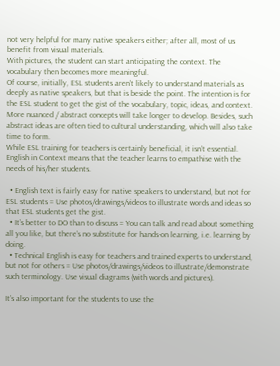not very helpful for many native speakers either; after all, most of us benefit from visual materials.
With pictures, the student can start anticipating the context. The vocabulary then becomes more meaningful.
Of course, initially, ESL students aren’t likely to understand materials as deeply as native speakers, but that is beside the point. The intention is for the ESL student to get the gist of the vocabulary, topic, ideas, and context. More nuanced / abstract concepts will take longer to develop. Besides, such abstract ideas are often tied to cultural understanding, which will also take time to form.
While ESL training for teachers is certainly beneficial, it isn’t essential. English in Context means that the teacher learns to empathise with the needs of his/her students.

  • English text is fairly easy for native speakers to understand, but not for ESL students = Use photos/drawings/videos to illustrate words and ideas so that ESL students get the gist.
  • It’s better to DO than to discuss = You can talk and read about something all you like, but there’s no substitute for hands-on learning, i.e. learning by doing.
  • Technical English is easy for teachers and trained experts to understand, but not for others = Use photos/drawings/videos to illustrate/demonstrate such terminology. Use visual diagrams (with words and pictures).

It’s also important for the students to use the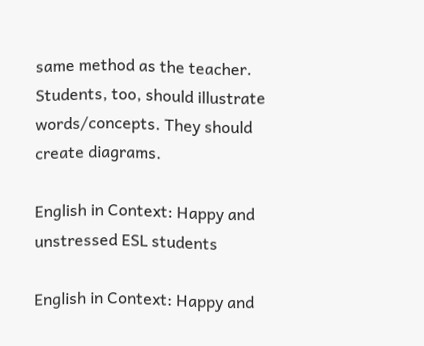same method as the teacher. Students, too, should illustrate words/concepts. They should create diagrams.

English in Context: Happy and unstressed ESL students

English in Context: Happy and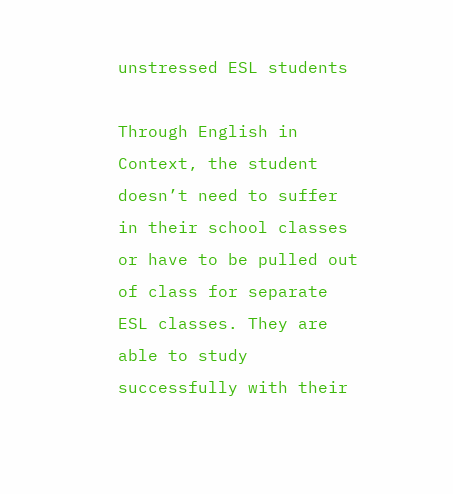unstressed ESL students

Through English in Context, the student doesn’t need to suffer in their school classes or have to be pulled out of class for separate ESL classes. They are able to study successfully with their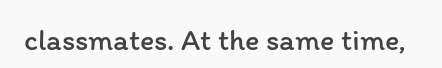classmates. At the same time,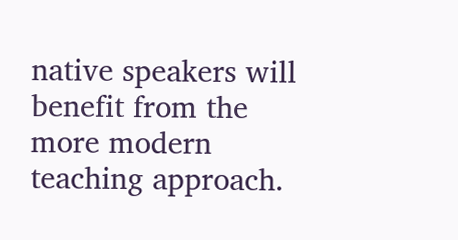native speakers will benefit from the more modern teaching approach.